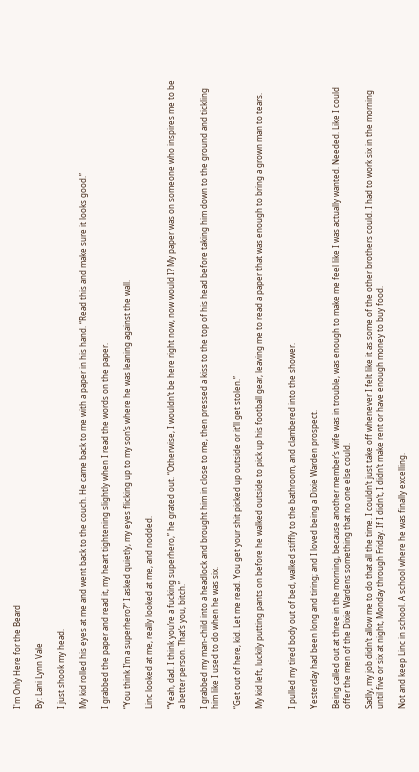I'm Only Here for the Beard

By: Lani Lynn Vale

I just shook my head.

My kid rolled his eyes at me and went back to the couch. He came back to me with a paper in his hand. “Read this and make sure it looks good.”

I grabbed the paper and read it, my heart tightening slightly when I read the words on the paper.

“You think I’m a superhero?” I asked quietly, my eyes flicking up to my son’s where he was leaning against the wall.

Linc looked at me, really looked at me, and nodded.

“Yeah, dad. I think you’re a fucking superhero,” he grated out. “Otherwise, I wouldn’t be here right now, now would I? My paper was on someone who inspires me to be a better person. That’s you, bitch.”

I grabbed my man-child into a headlock and brought him in close to me, then pressed a kiss to the top of his head before taking him down to the ground and tickling him like I used to do when he was six.

“Get out of here, kid. Let me read. You get your shit picked up outside or it’ll get stolen.”

My kid left, luckily putting pants on before he walked outside to pick up his football gear, leaving me to read a paper that was enough to bring a grown man to tears.


I pulled my tired body out of bed, walked stiffly to the bathroom, and clambered into the shower.

Yesterday had been long and tiring; and I loved being a Dixie Warden prospect.

Being called out at three in the morning, because another member’s wife was in trouble, was enough to make me feel like I was actually wanted. Needed. Like I could offer the men of the Dixie Wardens something that no one else could.

Sadly, my job didn’t allow me to do that all the time. I couldn’t just take off whenever I felt like it as some of the other brothers could. I had to work six in the morning until five or six at night, Monday through Friday. If I didn’t, I didn’t make rent or have enough money to buy food.

Not and keep Linc in school. A school where he was finally excelling.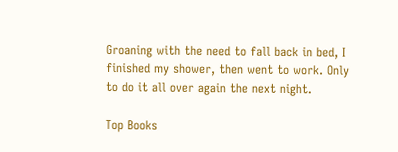Groaning with the need to fall back in bed, I finished my shower, then went to work. Only to do it all over again the next night.

Top Books